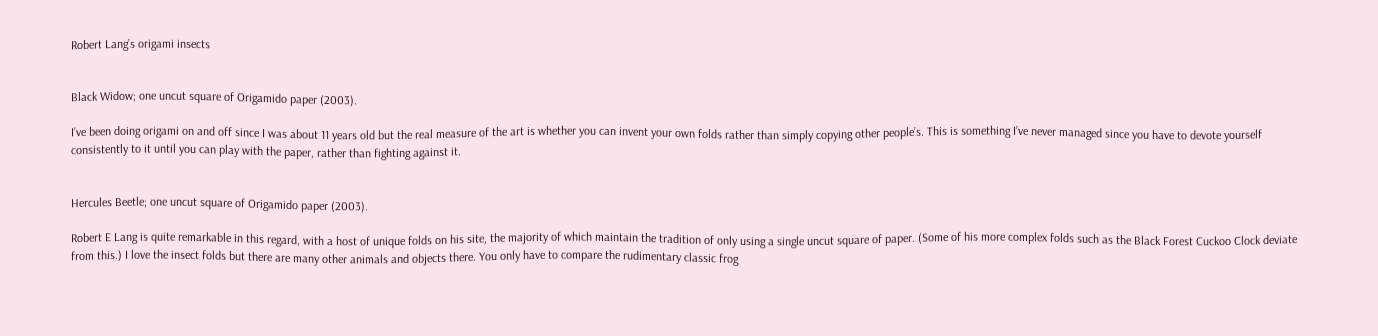Robert Lang’s origami insects


Black Widow; one uncut square of Origamido paper (2003).

I’ve been doing origami on and off since I was about 11 years old but the real measure of the art is whether you can invent your own folds rather than simply copying other people’s. This is something I’ve never managed since you have to devote yourself consistently to it until you can play with the paper, rather than fighting against it.


Hercules Beetle; one uncut square of Origamido paper (2003).

Robert E Lang is quite remarkable in this regard, with a host of unique folds on his site, the majority of which maintain the tradition of only using a single uncut square of paper. (Some of his more complex folds such as the Black Forest Cuckoo Clock deviate from this.) I love the insect folds but there are many other animals and objects there. You only have to compare the rudimentary classic frog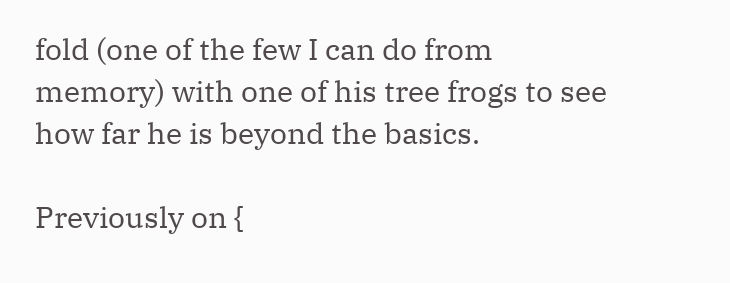fold (one of the few I can do from memory) with one of his tree frogs to see how far he is beyond the basics.

Previously on {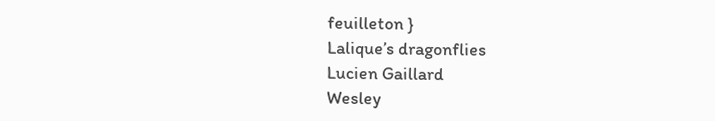feuilleton }
Lalique’s dragonflies
Lucien Gaillard
Wesley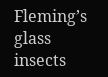Fleming’s glass insects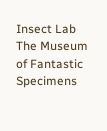Insect Lab
The Museum of Fantastic Specimens